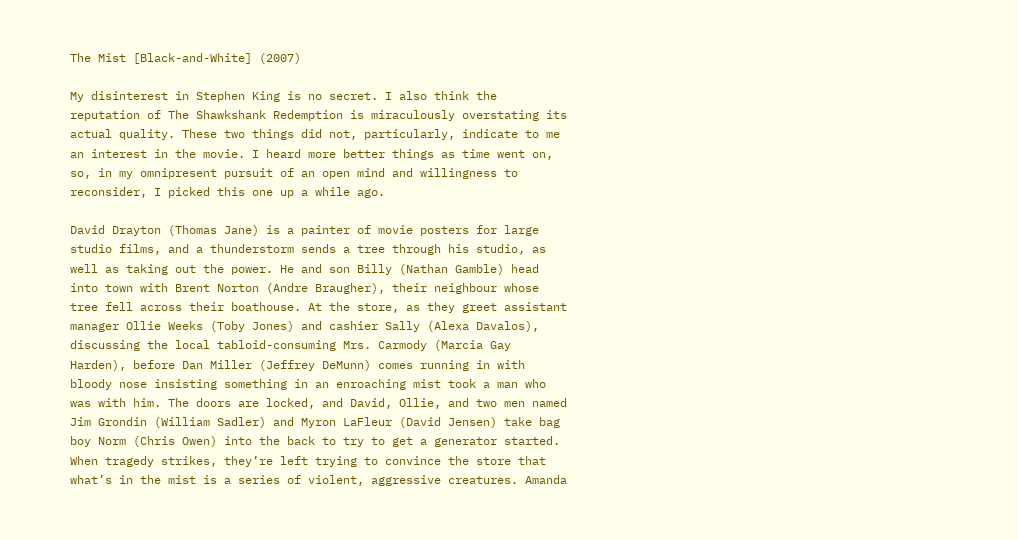The Mist [Black-and-White] (2007)

My disinterest in Stephen King is no secret. I also think the reputation of The Shawkshank Redemption is miraculously overstating its actual quality. These two things did not, particularly, indicate to me an interest in the movie. I heard more better things as time went on, so, in my omnipresent pursuit of an open mind and willingness to reconsider, I picked this one up a while ago.

David Drayton (Thomas Jane) is a painter of movie posters for large studio films, and a thunderstorm sends a tree through his studio, as well as taking out the power. He and son Billy (Nathan Gamble) head into town with Brent Norton (Andre Braugher), their neighbour whose tree fell across their boathouse. At the store, as they greet assistant manager Ollie Weeks (Toby Jones) and cashier Sally (Alexa Davalos), discussing the local tabloid-consuming Mrs. Carmody (Marcia Gay Harden), before Dan Miller (Jeffrey DeMunn) comes running in with bloody nose insisting something in an enroaching mist took a man who was with him. The doors are locked, and David, Ollie, and two men named Jim Grondin (William Sadler) and Myron LaFleur (David Jensen) take bag boy Norm (Chris Owen) into the back to try to get a generator started. When tragedy strikes, they’re left trying to convince the store that what’s in the mist is a series of violent, aggressive creatures. Amanda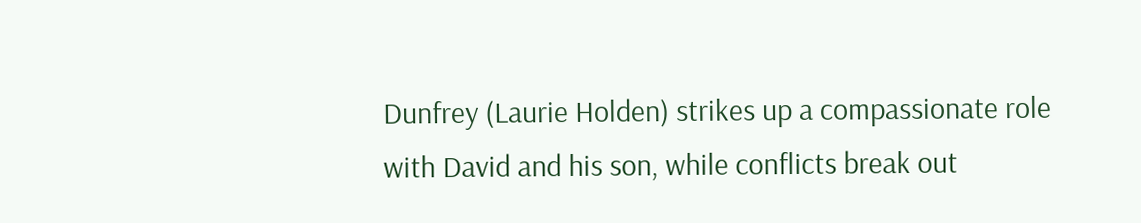Dunfrey (Laurie Holden) strikes up a compassionate role with David and his son, while conflicts break out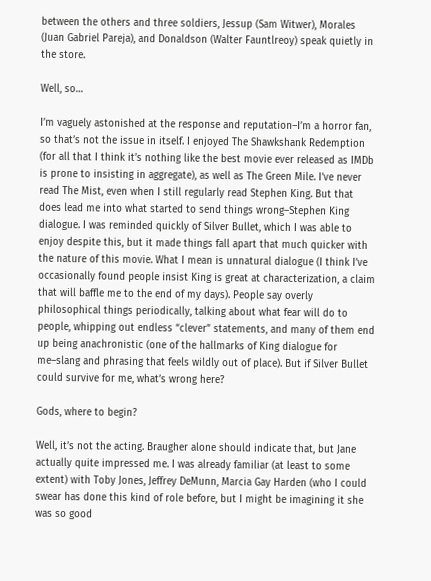between the others and three soldiers, Jessup (Sam Witwer), Morales (Juan Gabriel Pareja), and Donaldson (Walter Fauntlreoy) speak quietly in the store.

Well, so…

I’m vaguely astonished at the response and reputation–I’m a horror fan, so that’s not the issue in itself. I enjoyed The Shawkshank Redemption (for all that I think it’s nothing like the best movie ever released as IMDb is prone to insisting in aggregate), as well as The Green Mile. I’ve never read The Mist, even when I still regularly read Stephen King. But that does lead me into what started to send things wrong–Stephen King dialogue. I was reminded quickly of Silver Bullet, which I was able to enjoy despite this, but it made things fall apart that much quicker with the nature of this movie. What I mean is unnatural dialogue (I think I’ve occasionally found people insist King is great at characterization, a claim that will baffle me to the end of my days). People say overly philosophical things periodically, talking about what fear will do to people, whipping out endless “clever” statements, and many of them end up being anachronistic (one of the hallmarks of King dialogue for me–slang and phrasing that feels wildly out of place). But if Silver Bullet could survive for me, what’s wrong here?

Gods, where to begin?

Well, it’s not the acting. Braugher alone should indicate that, but Jane actually quite impressed me. I was already familiar (at least to some extent) with Toby Jones, Jeffrey DeMunn, Marcia Gay Harden (who I could swear has done this kind of role before, but I might be imagining it she was so good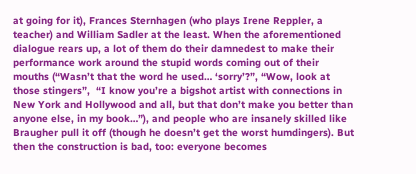at going for it), Frances Sternhagen (who plays Irene Reppler, a teacher) and William Sadler at the least. When the aforementioned dialogue rears up, a lot of them do their damnedest to make their performance work around the stupid words coming out of their mouths (“Wasn’t that the word he used… ‘sorry’?”, “Wow, look at those stingers”,  “I know you’re a bigshot artist with connections in New York and Hollywood and all, but that don’t make you better than anyone else, in my book…”), and people who are insanely skilled like Braugher pull it off (though he doesn’t get the worst humdingers). But then the construction is bad, too: everyone becomes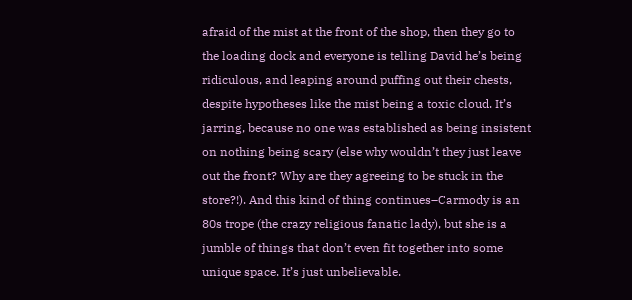afraid of the mist at the front of the shop, then they go to the loading dock and everyone is telling David he’s being ridiculous, and leaping around puffing out their chests, despite hypotheses like the mist being a toxic cloud. It’s jarring, because no one was established as being insistent on nothing being scary (else why wouldn’t they just leave out the front? Why are they agreeing to be stuck in the store?!). And this kind of thing continues–Carmody is an 80s trope (the crazy religious fanatic lady), but she is a jumble of things that don’t even fit together into some unique space. It’s just unbelievable.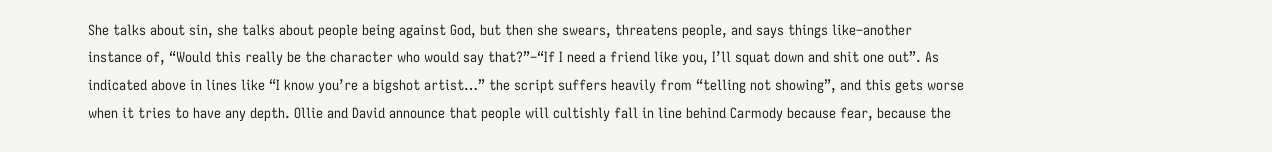She talks about sin, she talks about people being against God, but then she swears, threatens people, and says things like–another instance of, “Would this really be the character who would say that?”–“If I need a friend like you, I’ll squat down and shit one out”. As indicated above in lines like “I know you’re a bigshot artist…” the script suffers heavily from “telling not showing”, and this gets worse when it tries to have any depth. Ollie and David announce that people will cultishly fall in line behind Carmody because fear, because the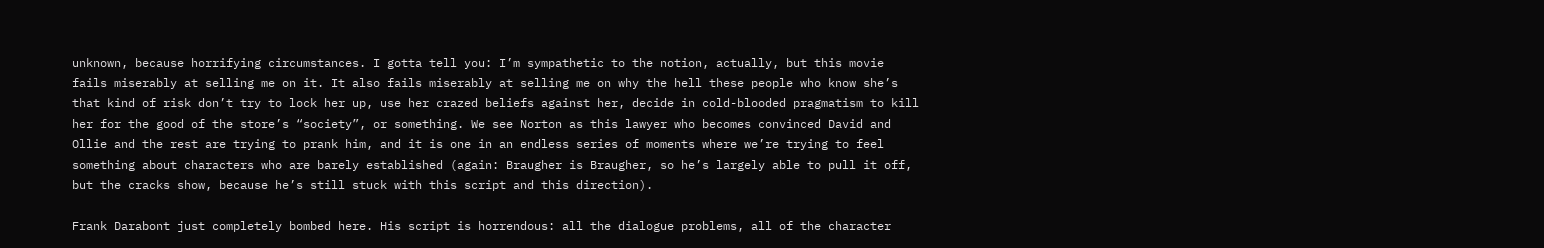unknown, because horrifying circumstances. I gotta tell you: I’m sympathetic to the notion, actually, but this movie fails miserably at selling me on it. It also fails miserably at selling me on why the hell these people who know she’s that kind of risk don’t try to lock her up, use her crazed beliefs against her, decide in cold-blooded pragmatism to kill her for the good of the store’s “society”, or something. We see Norton as this lawyer who becomes convinced David and Ollie and the rest are trying to prank him, and it is one in an endless series of moments where we’re trying to feel something about characters who are barely established (again: Braugher is Braugher, so he’s largely able to pull it off, but the cracks show, because he’s still stuck with this script and this direction).

Frank Darabont just completely bombed here. His script is horrendous: all the dialogue problems, all of the character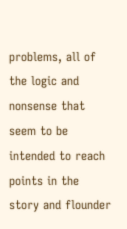problems, all of the logic and nonsense that seem to be intended to reach points in the story and flounder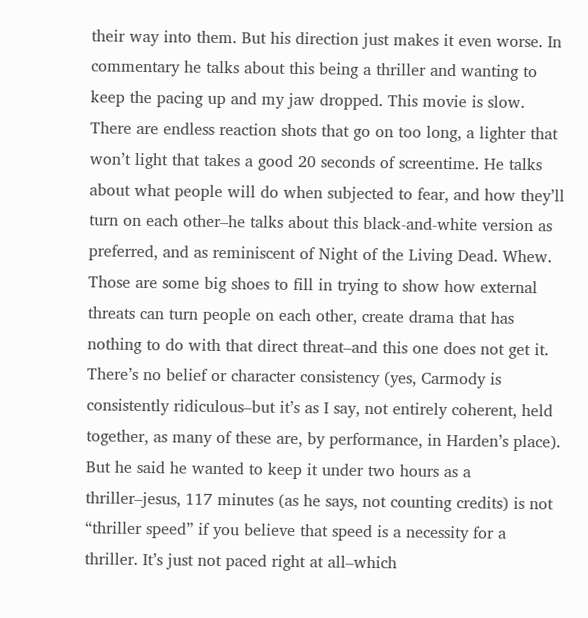their way into them. But his direction just makes it even worse. In commentary he talks about this being a thriller and wanting to keep the pacing up and my jaw dropped. This movie is slow. There are endless reaction shots that go on too long, a lighter that won’t light that takes a good 20 seconds of screentime. He talks about what people will do when subjected to fear, and how they’ll turn on each other–he talks about this black-and-white version as preferred, and as reminiscent of Night of the Living Dead. Whew. Those are some big shoes to fill in trying to show how external threats can turn people on each other, create drama that has nothing to do with that direct threat–and this one does not get it. There’s no belief or character consistency (yes, Carmody is consistently ridiculous–but it’s as I say, not entirely coherent, held together, as many of these are, by performance, in Harden’s place). But he said he wanted to keep it under two hours as a thriller–jesus, 117 minutes (as he says, not counting credits) is not “thriller speed” if you believe that speed is a necessity for a thriller. It’s just not paced right at all–which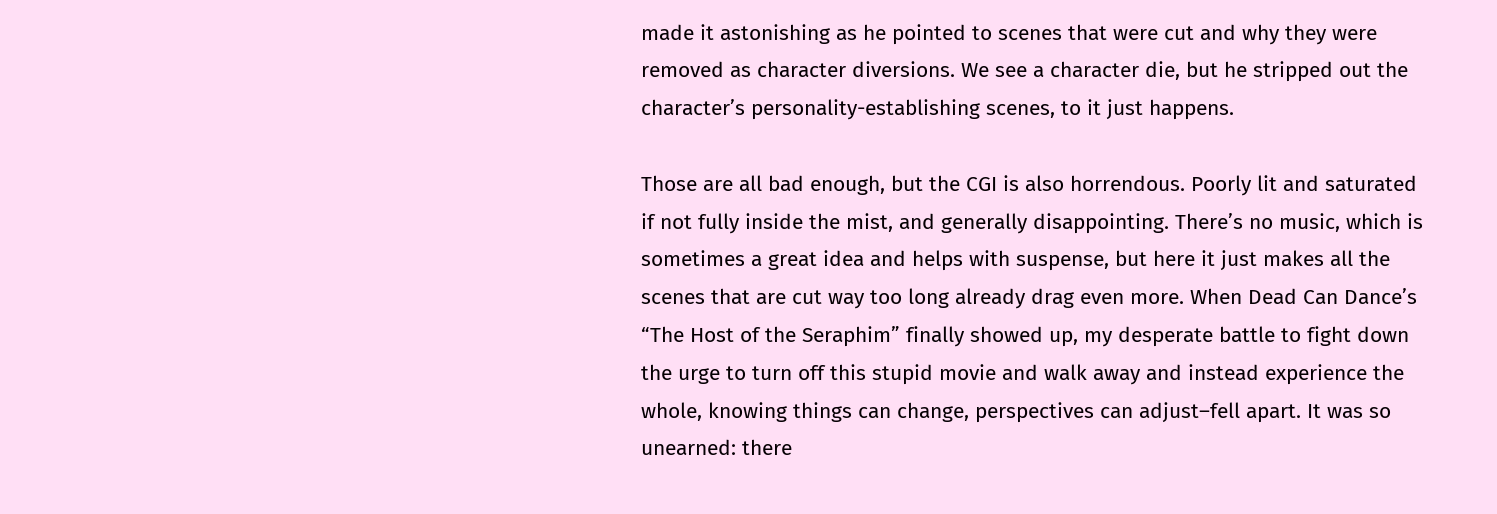made it astonishing as he pointed to scenes that were cut and why they were removed as character diversions. We see a character die, but he stripped out the character’s personality-establishing scenes, to it just happens.

Those are all bad enough, but the CGI is also horrendous. Poorly lit and saturated if not fully inside the mist, and generally disappointing. There’s no music, which is sometimes a great idea and helps with suspense, but here it just makes all the scenes that are cut way too long already drag even more. When Dead Can Dance’s “The Host of the Seraphim” finally showed up, my desperate battle to fight down the urge to turn off this stupid movie and walk away and instead experience the whole, knowing things can change, perspectives can adjust–fell apart. It was so unearned: there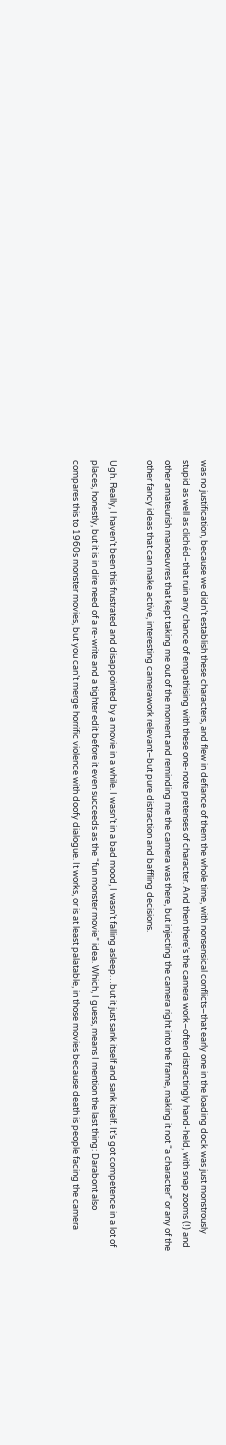was no justification, because we didn’t establish these characters, and flew in defiance of them the whole time, with nonsensical conflicts–that early one in the loading dock was just monstrously stupid as well as clichéd–that ruin any chance of empathising with these one-note pretenses of character. And then there’s the camera work–often distractingly hand-held, with snap zooms (!) and other amateurish manoeuvres that kept taking me out of the moment and reminding me the camera was there, but injecting the camera right into the frame, making it not “a character” or any of the other fancy ideas that can make active, interesting camerawork relevant–but pure distraction and baffling decisions.

Ugh. Really, I haven’t been this frustrated and disappointed by a movie in a while. I wasn’t in a bad mood, I wasn’t falling asleep…but it just sank itself and sank itself. It’s got competence in a lot of places, honestly, but it is in dire need of a re-write and a tighter edit before it even succeeds as the “fun monster movie” idea. Which, I guess, means I mention the last thing: Darabont also compares this to 1960s monster movies, but you can’t merge horrific violence with doofy dialogue. It works, or is at least palatable, in those movies because death is people facing the camera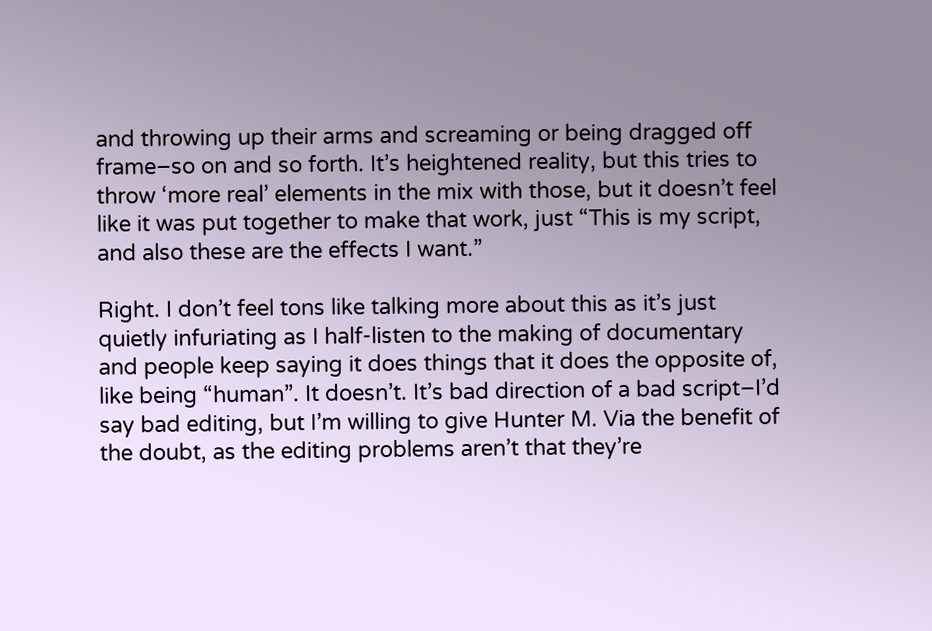and throwing up their arms and screaming or being dragged off frame–so on and so forth. It’s heightened reality, but this tries to throw ‘more real’ elements in the mix with those, but it doesn’t feel like it was put together to make that work, just “This is my script, and also these are the effects I want.”

Right. I don’t feel tons like talking more about this as it’s just quietly infuriating as I half-listen to the making of documentary and people keep saying it does things that it does the opposite of, like being “human”. It doesn’t. It’s bad direction of a bad script–I’d say bad editing, but I’m willing to give Hunter M. Via the benefit of the doubt, as the editing problems aren’t that they’re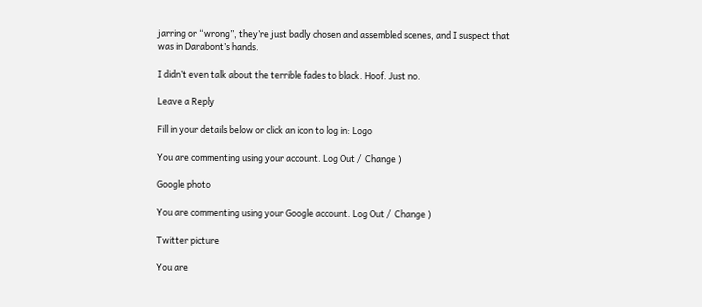jarring or “wrong”, they’re just badly chosen and assembled scenes, and I suspect that was in Darabont’s hands.

I didn’t even talk about the terrible fades to black. Hoof. Just no.

Leave a Reply

Fill in your details below or click an icon to log in: Logo

You are commenting using your account. Log Out /  Change )

Google photo

You are commenting using your Google account. Log Out /  Change )

Twitter picture

You are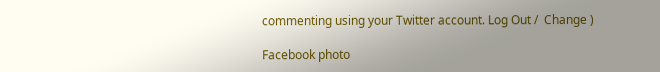commenting using your Twitter account. Log Out /  Change )

Facebook photo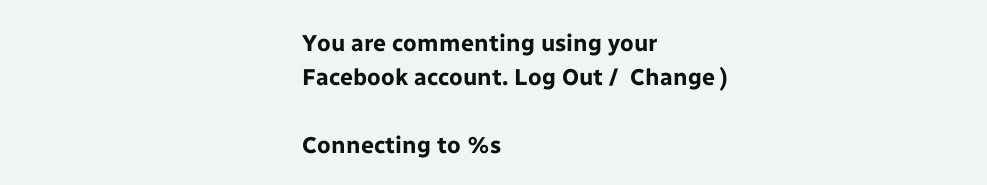You are commenting using your Facebook account. Log Out /  Change )

Connecting to %s